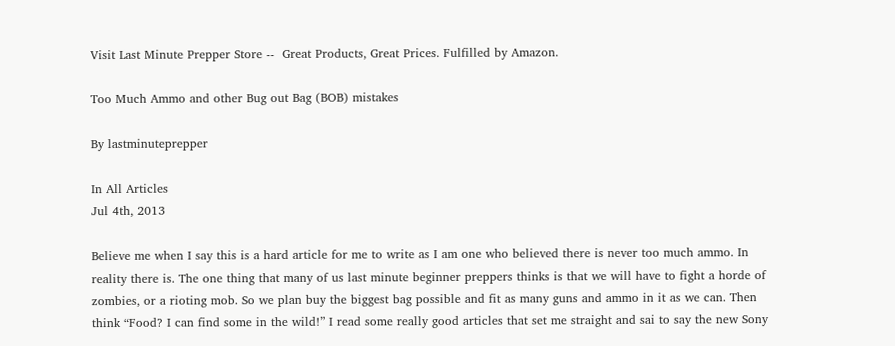Visit Last Minute Prepper Store --  Great Products, Great Prices. Fulfilled by Amazon.

Too Much Ammo and other Bug out Bag (BOB) mistakes

By lastminuteprepper

In All Articles
Jul 4th, 2013

Believe me when I say this is a hard article for me to write as I am one who believed there is never too much ammo. In reality there is. The one thing that many of us last minute beginner preppers thinks is that we will have to fight a horde of zombies, or a rioting mob. So we plan buy the biggest bag possible and fit as many guns and ammo in it as we can. Then think “Food? I can find some in the wild!” I read some really good articles that set me straight and sai to say the new Sony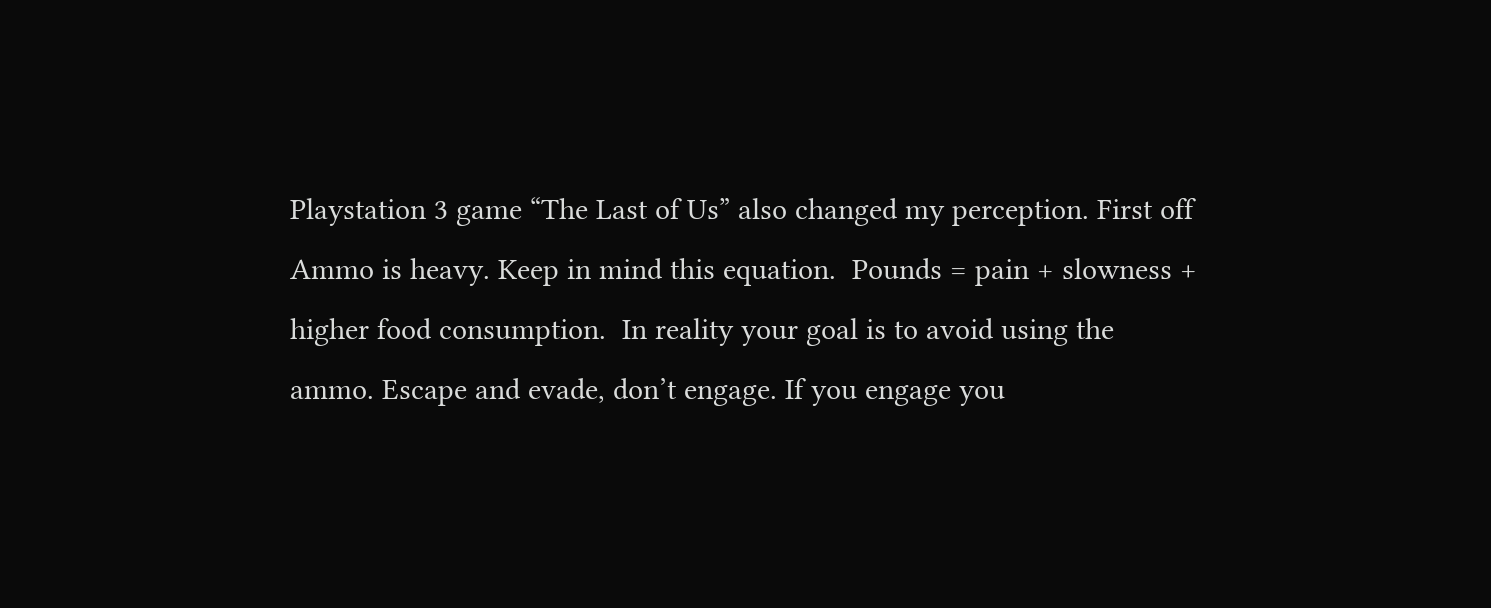Playstation 3 game “The Last of Us” also changed my perception. First off Ammo is heavy. Keep in mind this equation.  Pounds = pain + slowness + higher food consumption.  In reality your goal is to avoid using the ammo. Escape and evade, don’t engage. If you engage you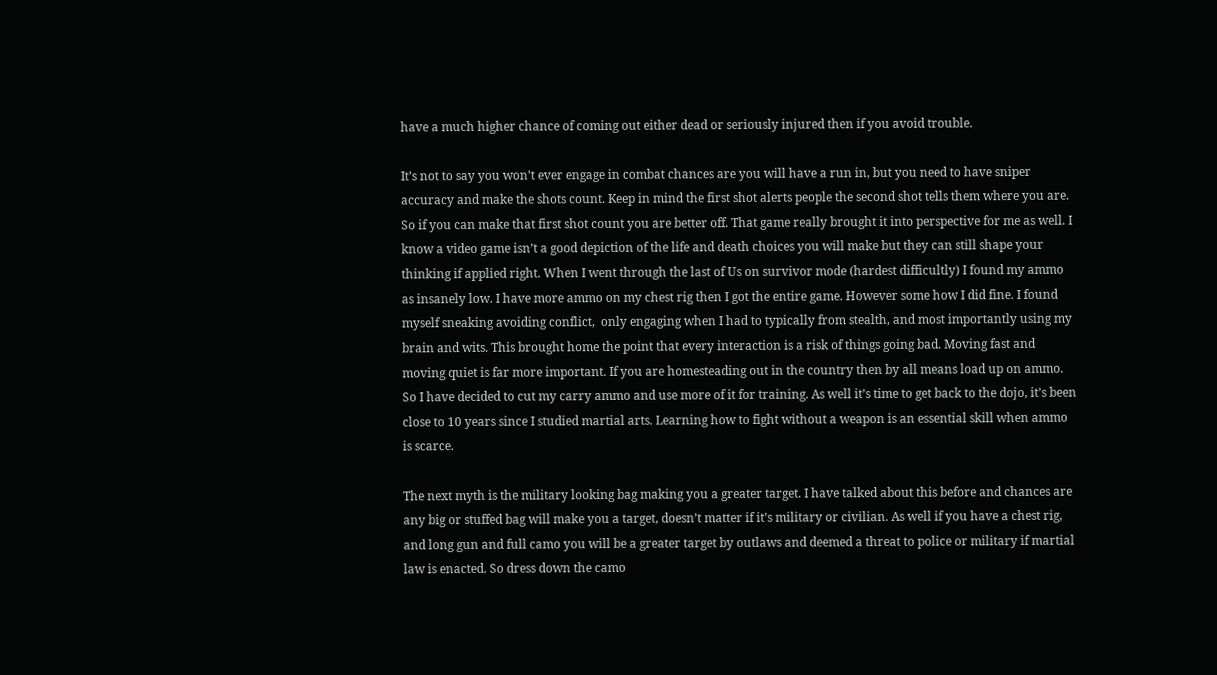have a much higher chance of coming out either dead or seriously injured then if you avoid trouble.

It’s not to say you won’t ever engage in combat chances are you will have a run in, but you need to have sniper accuracy and make the shots count. Keep in mind the first shot alerts people the second shot tells them where you are. So if you can make that first shot count you are better off. That game really brought it into perspective for me as well. I know a video game isn’t a good depiction of the life and death choices you will make but they can still shape your thinking if applied right. When I went through the last of Us on survivor mode (hardest difficultly) I found my ammo as insanely low. I have more ammo on my chest rig then I got the entire game. However some how I did fine. I found myself sneaking avoiding conflict,  only engaging when I had to typically from stealth, and most importantly using my brain and wits. This brought home the point that every interaction is a risk of things going bad. Moving fast and moving quiet is far more important. If you are homesteading out in the country then by all means load up on ammo. So I have decided to cut my carry ammo and use more of it for training. As well it’s time to get back to the dojo, it’s been close to 10 years since I studied martial arts. Learning how to fight without a weapon is an essential skill when ammo is scarce.

The next myth is the military looking bag making you a greater target. I have talked about this before and chances are any big or stuffed bag will make you a target, doesn’t matter if it’s military or civilian. As well if you have a chest rig, and long gun and full camo you will be a greater target by outlaws and deemed a threat to police or military if martial law is enacted. So dress down the camo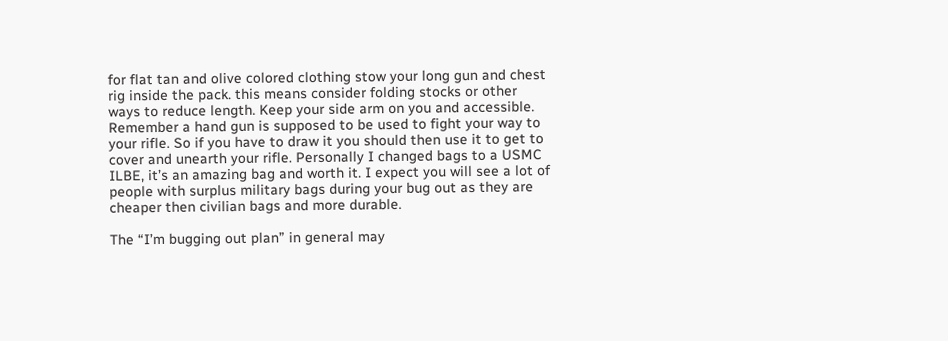for flat tan and olive colored clothing stow your long gun and chest rig inside the pack. this means consider folding stocks or other ways to reduce length. Keep your side arm on you and accessible. Remember a hand gun is supposed to be used to fight your way to your rifle. So if you have to draw it you should then use it to get to cover and unearth your rifle. Personally I changed bags to a USMC ILBE, it’s an amazing bag and worth it. I expect you will see a lot of people with surplus military bags during your bug out as they are cheaper then civilian bags and more durable.

The “I’m bugging out plan” in general may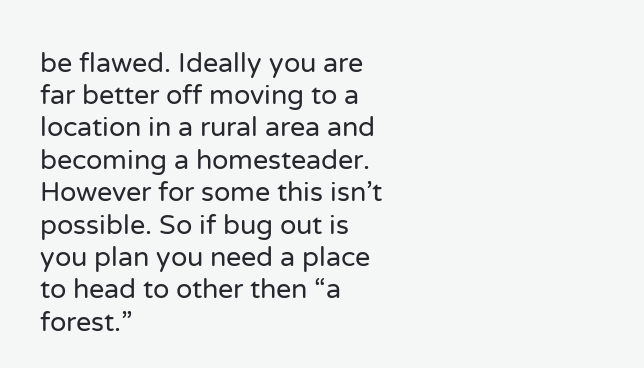be flawed. Ideally you are far better off moving to a location in a rural area and becoming a homesteader. However for some this isn’t possible. So if bug out is you plan you need a place to head to other then “a forest.”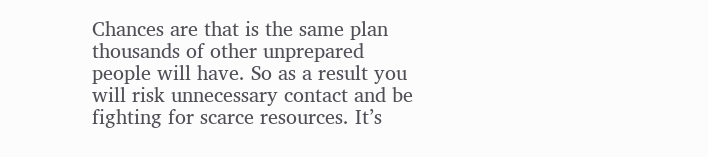Chances are that is the same plan thousands of other unprepared people will have. So as a result you will risk unnecessary contact and be fighting for scarce resources. It’s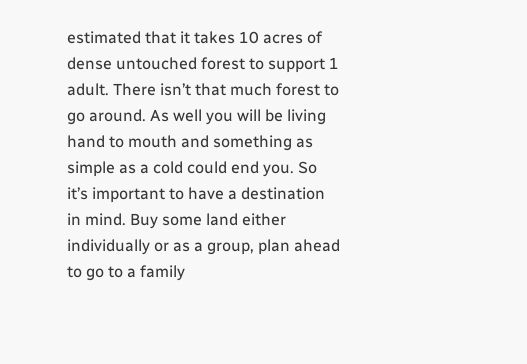estimated that it takes 10 acres of dense untouched forest to support 1 adult. There isn’t that much forest to go around. As well you will be living hand to mouth and something as simple as a cold could end you. So it’s important to have a destination in mind. Buy some land either individually or as a group, plan ahead to go to a family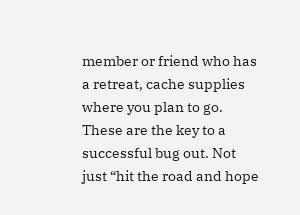member or friend who has a retreat, cache supplies where you plan to go. These are the key to a successful bug out. Not just “hit the road and hope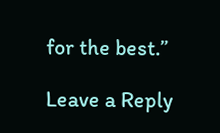for the best.”

Leave a Reply